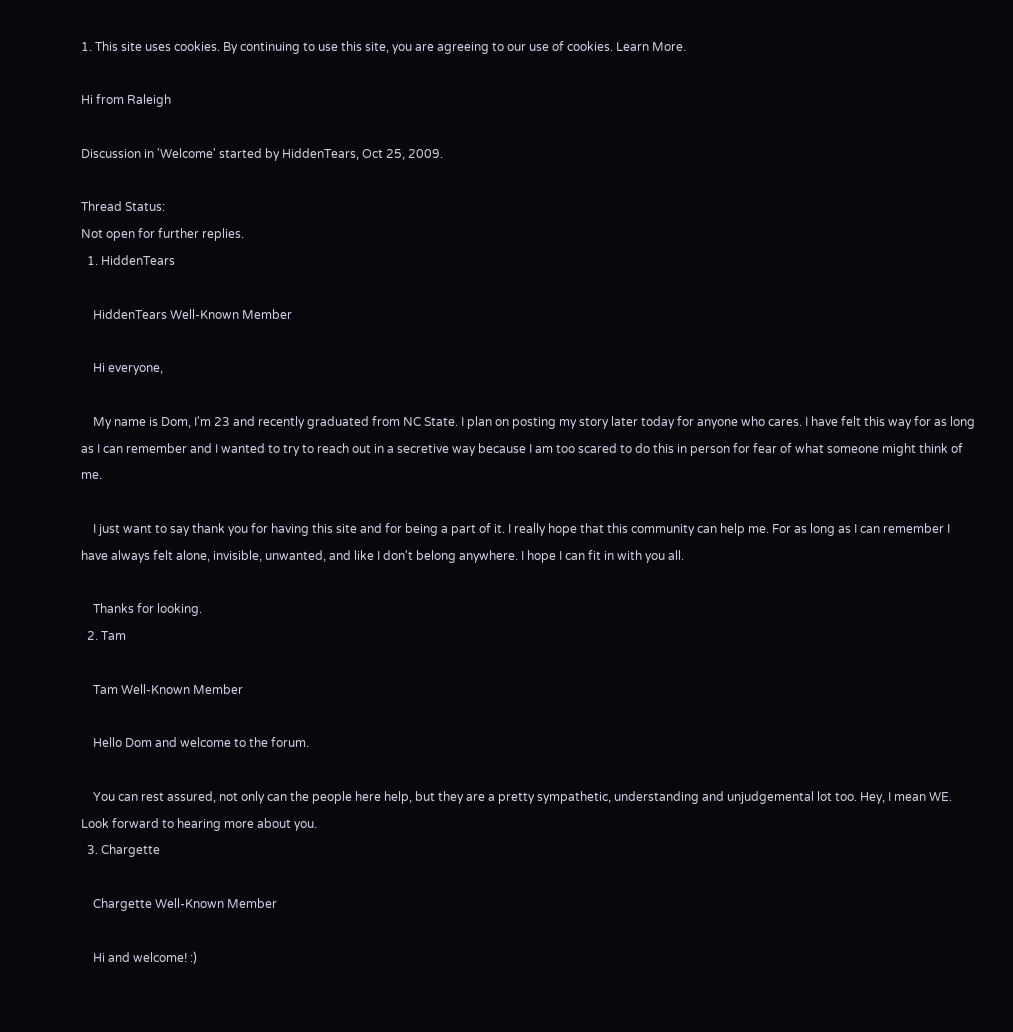1. This site uses cookies. By continuing to use this site, you are agreeing to our use of cookies. Learn More.

Hi from Raleigh

Discussion in 'Welcome' started by HiddenTears, Oct 25, 2009.

Thread Status:
Not open for further replies.
  1. HiddenTears

    HiddenTears Well-Known Member

    Hi everyone,

    My name is Dom, I'm 23 and recently graduated from NC State. I plan on posting my story later today for anyone who cares. I have felt this way for as long as I can remember and I wanted to try to reach out in a secretive way because I am too scared to do this in person for fear of what someone might think of me.

    I just want to say thank you for having this site and for being a part of it. I really hope that this community can help me. For as long as I can remember I have always felt alone, invisible, unwanted, and like I don't belong anywhere. I hope I can fit in with you all.

    Thanks for looking.
  2. Tam

    Tam Well-Known Member

    Hello Dom and welcome to the forum.

    You can rest assured, not only can the people here help, but they are a pretty sympathetic, understanding and unjudgemental lot too. Hey, I mean WE. Look forward to hearing more about you.
  3. Chargette

    Chargette Well-Known Member

    Hi and welcome! :)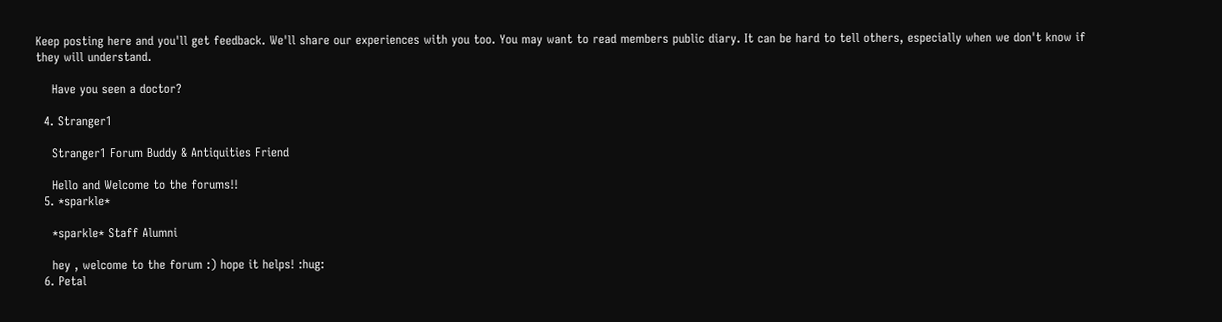Keep posting here and you'll get feedback. We'll share our experiences with you too. You may want to read members public diary. It can be hard to tell others, especially when we don't know if they will understand.

    Have you seen a doctor?

  4. Stranger1

    Stranger1 Forum Buddy & Antiquities Friend

    Hello and Welcome to the forums!!
  5. *sparkle*

    *sparkle* Staff Alumni

    hey , welcome to the forum :) hope it helps! :hug:
  6. Petal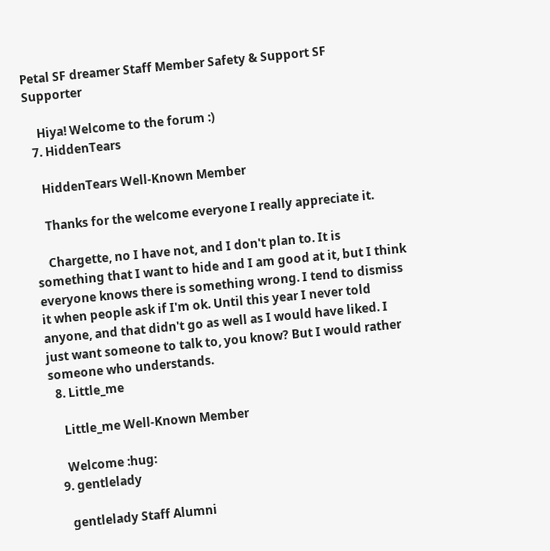Petal SF dreamer Staff Member Safety & Support SF Supporter

    Hiya! Welcome to the forum :)
  7. HiddenTears

    HiddenTears Well-Known Member

    Thanks for the welcome everyone I really appreciate it.

    Chargette, no I have not, and I don't plan to. It is something that I want to hide and I am good at it, but I think everyone knows there is something wrong. I tend to dismiss it when people ask if I'm ok. Until this year I never told anyone, and that didn't go as well as I would have liked. I just want someone to talk to, you know? But I would rather someone who understands.
  8. Little_me

    Little_me Well-Known Member

    Welcome :hug:
  9. gentlelady

    gentlelady Staff Alumni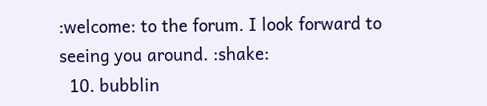:welcome: to the forum. I look forward to seeing you around. :shake:
  10. bubblin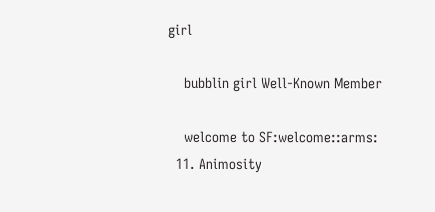girl

    bubblin girl Well-Known Member

    welcome to SF:welcome::arms:
  11. Animosity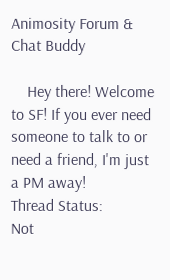Animosity Forum & Chat Buddy

    Hey there! Welcome to SF! If you ever need someone to talk to or need a friend, I'm just a PM away!
Thread Status:
Not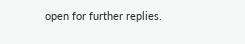open for further replies.